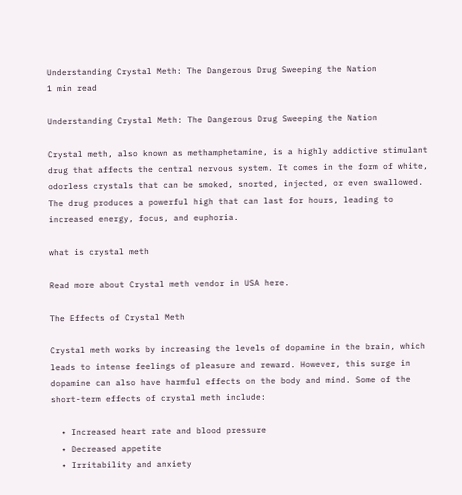Understanding Crystal Meth: The Dangerous Drug Sweeping the Nation
1 min read

Understanding Crystal Meth: The Dangerous Drug Sweeping the Nation

Crystal meth, also known as methamphetamine, is a highly addictive stimulant drug that affects the central nervous system. It comes in the form of white, odorless crystals that can be smoked, snorted, injected, or even swallowed. The drug produces a powerful high that can last for hours, leading to increased energy, focus, and euphoria.

what is crystal meth

Read more about Crystal meth vendor in USA here.

The Effects of Crystal Meth

Crystal meth works by increasing the levels of dopamine in the brain, which leads to intense feelings of pleasure and reward. However, this surge in dopamine can also have harmful effects on the body and mind. Some of the short-term effects of crystal meth include:

  • Increased heart rate and blood pressure
  • Decreased appetite
  • Irritability and anxiety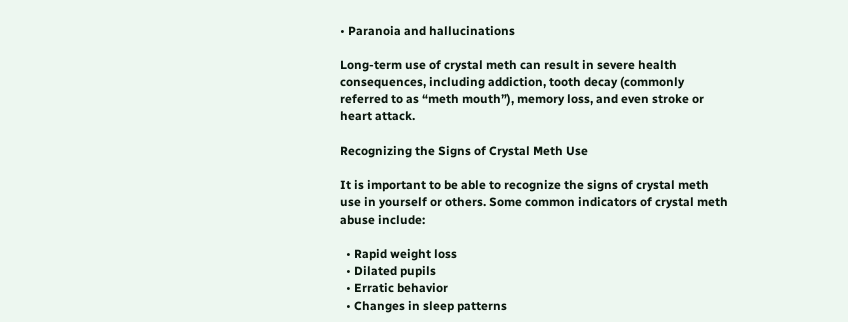• Paranoia and hallucinations

Long-term use of crystal meth can result in severe health consequences, including addiction, tooth decay (commonly referred to as “meth mouth”), memory loss, and even stroke or heart attack.

Recognizing the Signs of Crystal Meth Use

It is important to be able to recognize the signs of crystal meth use in yourself or others. Some common indicators of crystal meth abuse include:

  • Rapid weight loss
  • Dilated pupils
  • Erratic behavior
  • Changes in sleep patterns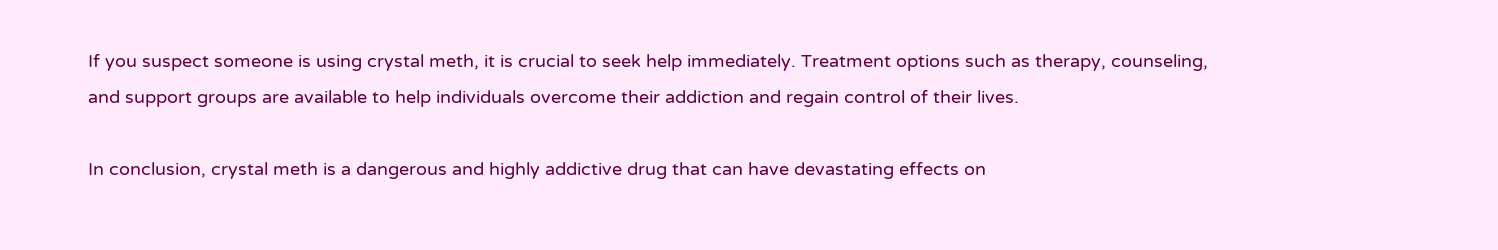If you suspect someone is using crystal meth, it is crucial to seek help immediately. Treatment options such as therapy, counseling, and support groups are available to help individuals overcome their addiction and regain control of their lives.

In conclusion, crystal meth is a dangerous and highly addictive drug that can have devastating effects on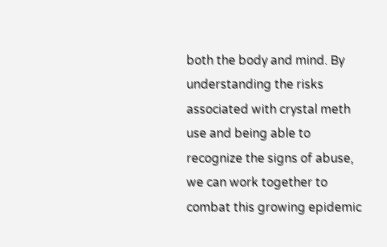both the body and mind. By understanding the risks associated with crystal meth use and being able to recognize the signs of abuse, we can work together to combat this growing epidemic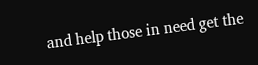and help those in need get the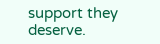support they deserve.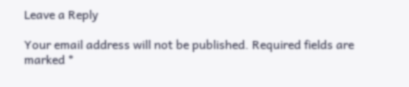Leave a Reply

Your email address will not be published. Required fields are marked *